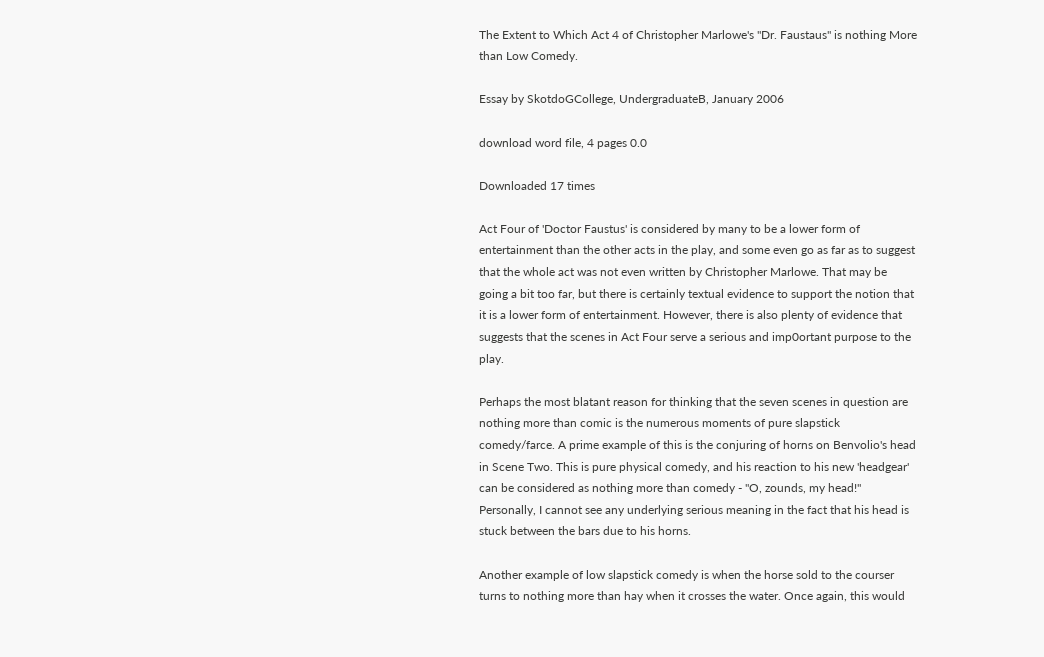The Extent to Which Act 4 of Christopher Marlowe's "Dr. Faustaus" is nothing More than Low Comedy.

Essay by SkotdoGCollege, UndergraduateB, January 2006

download word file, 4 pages 0.0

Downloaded 17 times

Act Four of 'Doctor Faustus' is considered by many to be a lower form of entertainment than the other acts in the play, and some even go as far as to suggest that the whole act was not even written by Christopher Marlowe. That may be going a bit too far, but there is certainly textual evidence to support the notion that it is a lower form of entertainment. However, there is also plenty of evidence that suggests that the scenes in Act Four serve a serious and imp0ortant purpose to the play.

Perhaps the most blatant reason for thinking that the seven scenes in question are nothing more than comic is the numerous moments of pure slapstick comedy/farce. A prime example of this is the conjuring of horns on Benvolio's head in Scene Two. This is pure physical comedy, and his reaction to his new 'headgear' can be considered as nothing more than comedy - "O, zounds, my head!" Personally, I cannot see any underlying serious meaning in the fact that his head is stuck between the bars due to his horns.

Another example of low slapstick comedy is when the horse sold to the courser turns to nothing more than hay when it crosses the water. Once again, this would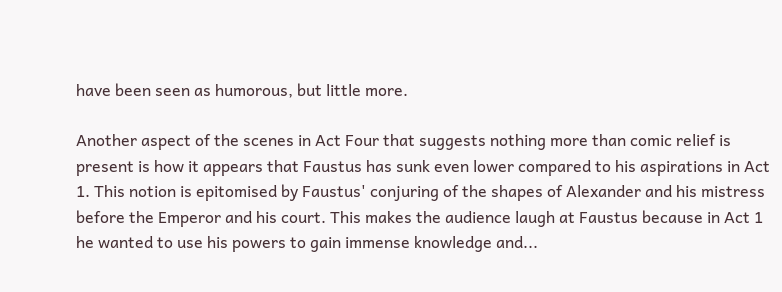have been seen as humorous, but little more.

Another aspect of the scenes in Act Four that suggests nothing more than comic relief is present is how it appears that Faustus has sunk even lower compared to his aspirations in Act 1. This notion is epitomised by Faustus' conjuring of the shapes of Alexander and his mistress before the Emperor and his court. This makes the audience laugh at Faustus because in Act 1 he wanted to use his powers to gain immense knowledge and...